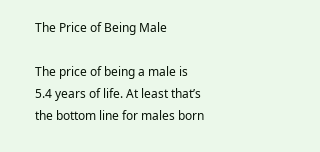The Price of Being Male

The price of being a male is 5.4 years of life. At least that’s the bottom line for males born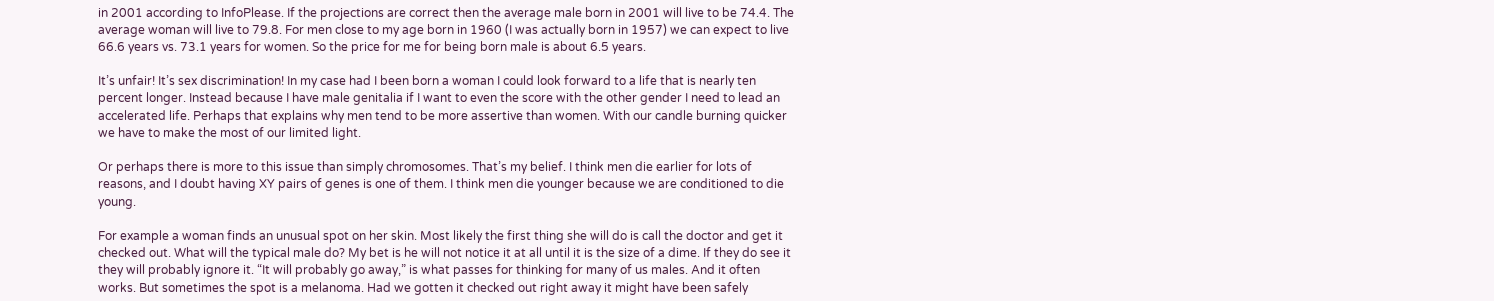in 2001 according to InfoPlease. If the projections are correct then the average male born in 2001 will live to be 74.4. The average woman will live to 79.8. For men close to my age born in 1960 (I was actually born in 1957) we can expect to live 66.6 years vs. 73.1 years for women. So the price for me for being born male is about 6.5 years.

It’s unfair! It’s sex discrimination! In my case had I been born a woman I could look forward to a life that is nearly ten percent longer. Instead because I have male genitalia if I want to even the score with the other gender I need to lead an accelerated life. Perhaps that explains why men tend to be more assertive than women. With our candle burning quicker we have to make the most of our limited light.

Or perhaps there is more to this issue than simply chromosomes. That’s my belief. I think men die earlier for lots of reasons, and I doubt having XY pairs of genes is one of them. I think men die younger because we are conditioned to die young.

For example a woman finds an unusual spot on her skin. Most likely the first thing she will do is call the doctor and get it checked out. What will the typical male do? My bet is he will not notice it at all until it is the size of a dime. If they do see it they will probably ignore it. “It will probably go away,” is what passes for thinking for many of us males. And it often works. But sometimes the spot is a melanoma. Had we gotten it checked out right away it might have been safely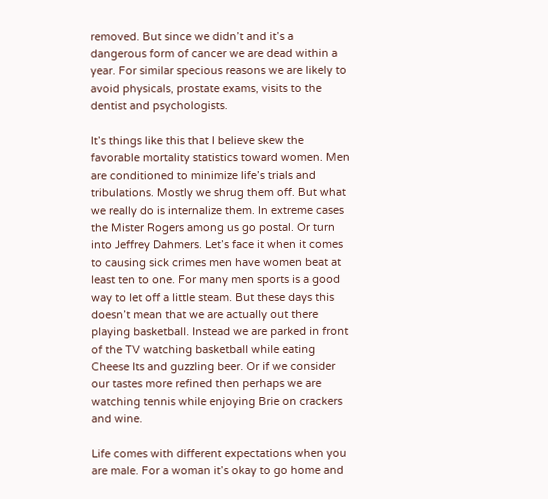removed. But since we didn’t and it’s a dangerous form of cancer we are dead within a year. For similar specious reasons we are likely to avoid physicals, prostate exams, visits to the dentist and psychologists.

It’s things like this that I believe skew the favorable mortality statistics toward women. Men are conditioned to minimize life’s trials and tribulations. Mostly we shrug them off. But what we really do is internalize them. In extreme cases the Mister Rogers among us go postal. Or turn into Jeffrey Dahmers. Let’s face it when it comes to causing sick crimes men have women beat at least ten to one. For many men sports is a good way to let off a little steam. But these days this doesn’t mean that we are actually out there playing basketball. Instead we are parked in front of the TV watching basketball while eating Cheese Its and guzzling beer. Or if we consider our tastes more refined then perhaps we are watching tennis while enjoying Brie on crackers and wine.

Life comes with different expectations when you are male. For a woman it’s okay to go home and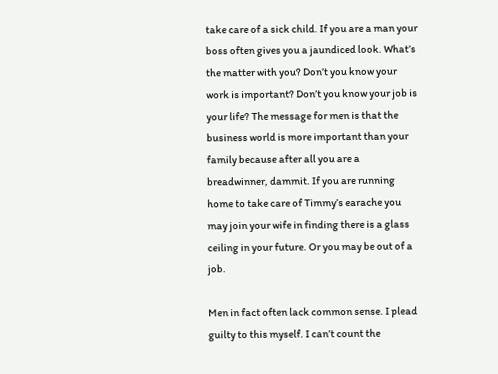take care of a sick child. If you are a man your boss often gives you a jaundiced look. What’s the matter with you? Don’t you know your work is important? Don’t you know your job is your life? The message for men is that the business world is more important than your family because after all you are a breadwinner, dammit. If you are running home to take care of Timmy’s earache you may join your wife in finding there is a glass ceiling in your future. Or you may be out of a job.

Men in fact often lack common sense. I plead guilty to this myself. I can’t count the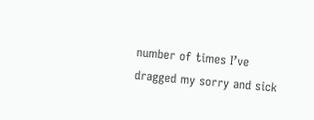number of times I’ve dragged my sorry and sick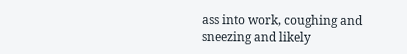ass into work, coughing and sneezing and likely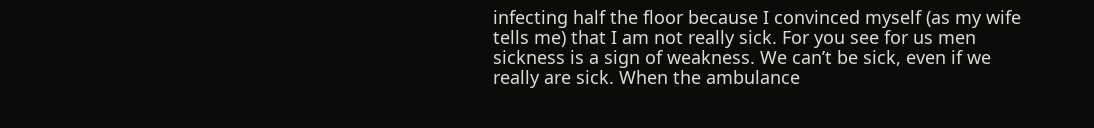infecting half the floor because I convinced myself (as my wife tells me) that I am not really sick. For you see for us men sickness is a sign of weakness. We can’t be sick, even if we really are sick. When the ambulance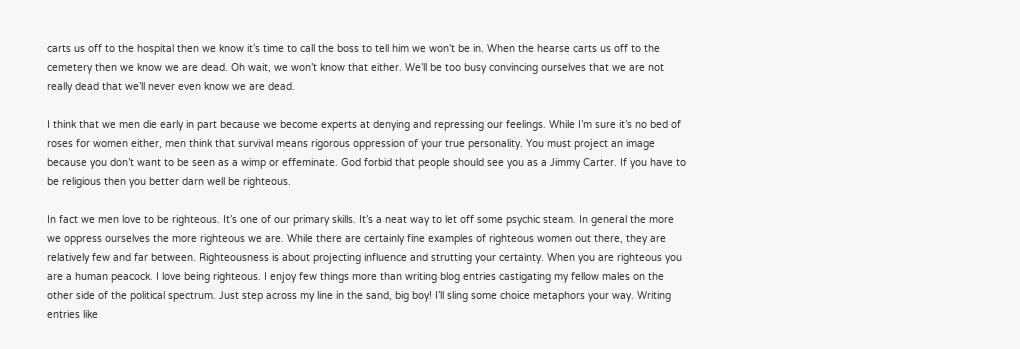carts us off to the hospital then we know it’s time to call the boss to tell him we won’t be in. When the hearse carts us off to the cemetery then we know we are dead. Oh wait, we won’t know that either. We’ll be too busy convincing ourselves that we are not really dead that we’ll never even know we are dead.

I think that we men die early in part because we become experts at denying and repressing our feelings. While I’m sure it’s no bed of roses for women either, men think that survival means rigorous oppression of your true personality. You must project an image because you don’t want to be seen as a wimp or effeminate. God forbid that people should see you as a Jimmy Carter. If you have to be religious then you better darn well be righteous.

In fact we men love to be righteous. It’s one of our primary skills. It’s a neat way to let off some psychic steam. In general the more we oppress ourselves the more righteous we are. While there are certainly fine examples of righteous women out there, they are relatively few and far between. Righteousness is about projecting influence and strutting your certainty. When you are righteous you are a human peacock. I love being righteous. I enjoy few things more than writing blog entries castigating my fellow males on the other side of the political spectrum. Just step across my line in the sand, big boy! I’ll sling some choice metaphors your way. Writing entries like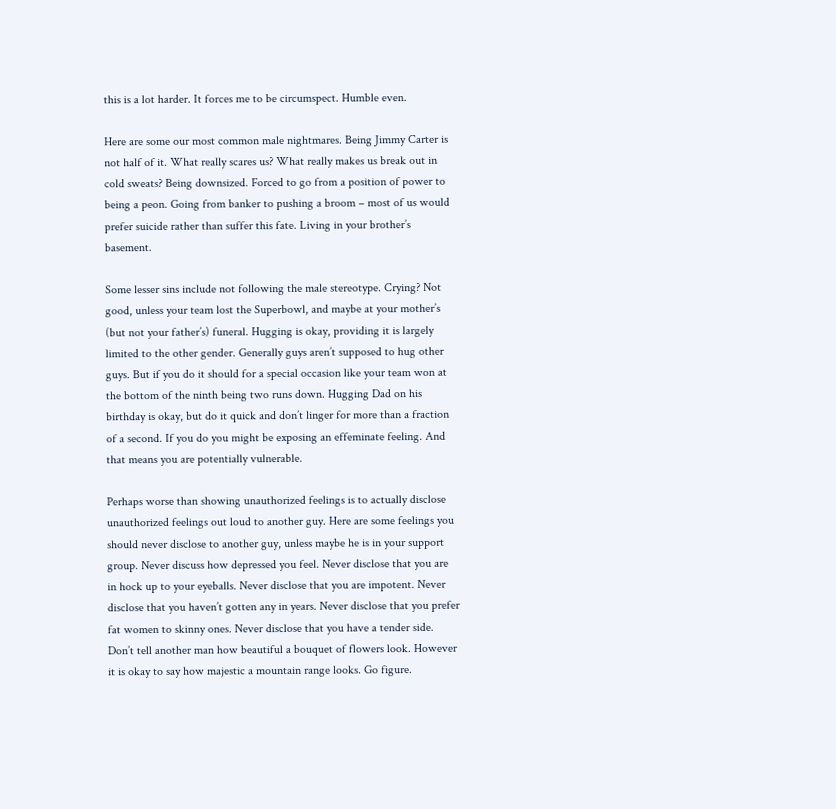this is a lot harder. It forces me to be circumspect. Humble even.

Here are some our most common male nightmares. Being Jimmy Carter is not half of it. What really scares us? What really makes us break out in cold sweats? Being downsized. Forced to go from a position of power to being a peon. Going from banker to pushing a broom – most of us would prefer suicide rather than suffer this fate. Living in your brother’s basement.

Some lesser sins include not following the male stereotype. Crying? Not good, unless your team lost the Superbowl, and maybe at your mother’s (but not your father’s) funeral. Hugging is okay, providing it is largely limited to the other gender. Generally guys aren’t supposed to hug other guys. But if you do it should for a special occasion like your team won at the bottom of the ninth being two runs down. Hugging Dad on his birthday is okay, but do it quick and don’t linger for more than a fraction of a second. If you do you might be exposing an effeminate feeling. And that means you are potentially vulnerable.

Perhaps worse than showing unauthorized feelings is to actually disclose unauthorized feelings out loud to another guy. Here are some feelings you should never disclose to another guy, unless maybe he is in your support group. Never discuss how depressed you feel. Never disclose that you are in hock up to your eyeballs. Never disclose that you are impotent. Never disclose that you haven’t gotten any in years. Never disclose that you prefer fat women to skinny ones. Never disclose that you have a tender side. Don’t tell another man how beautiful a bouquet of flowers look. However it is okay to say how majestic a mountain range looks. Go figure.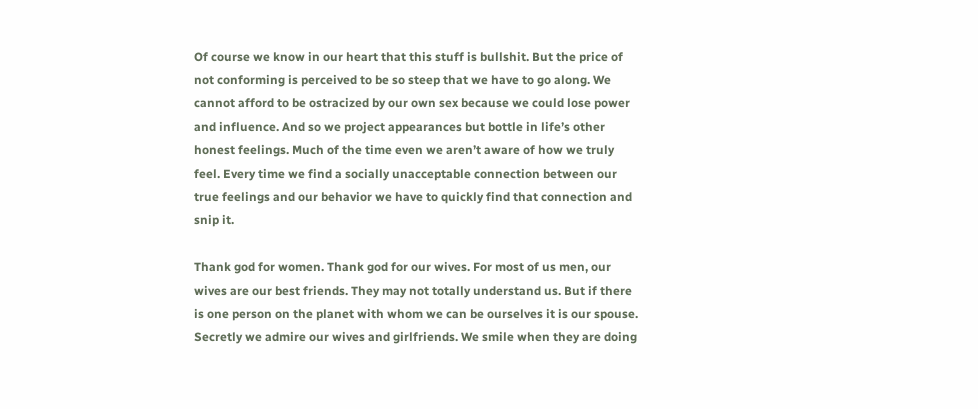Of course we know in our heart that this stuff is bullshit. But the price of not conforming is perceived to be so steep that we have to go along. We cannot afford to be ostracized by our own sex because we could lose power and influence. And so we project appearances but bottle in life’s other honest feelings. Much of the time even we aren’t aware of how we truly feel. Every time we find a socially unacceptable connection between our true feelings and our behavior we have to quickly find that connection and snip it.

Thank god for women. Thank god for our wives. For most of us men, our wives are our best friends. They may not totally understand us. But if there is one person on the planet with whom we can be ourselves it is our spouse. Secretly we admire our wives and girlfriends. We smile when they are doing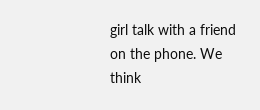girl talk with a friend on the phone. We think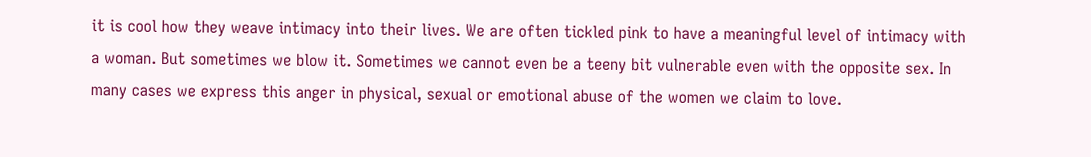it is cool how they weave intimacy into their lives. We are often tickled pink to have a meaningful level of intimacy with a woman. But sometimes we blow it. Sometimes we cannot even be a teeny bit vulnerable even with the opposite sex. In many cases we express this anger in physical, sexual or emotional abuse of the women we claim to love.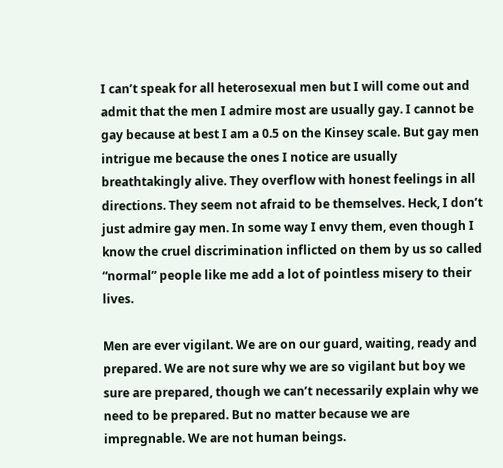I can’t speak for all heterosexual men but I will come out and admit that the men I admire most are usually gay. I cannot be gay because at best I am a 0.5 on the Kinsey scale. But gay men intrigue me because the ones I notice are usually breathtakingly alive. They overflow with honest feelings in all directions. They seem not afraid to be themselves. Heck, I don’t just admire gay men. In some way I envy them, even though I know the cruel discrimination inflicted on them by us so called “normal” people like me add a lot of pointless misery to their lives.

Men are ever vigilant. We are on our guard, waiting, ready and prepared. We are not sure why we are so vigilant but boy we sure are prepared, though we can’t necessarily explain why we need to be prepared. But no matter because we are impregnable. We are not human beings.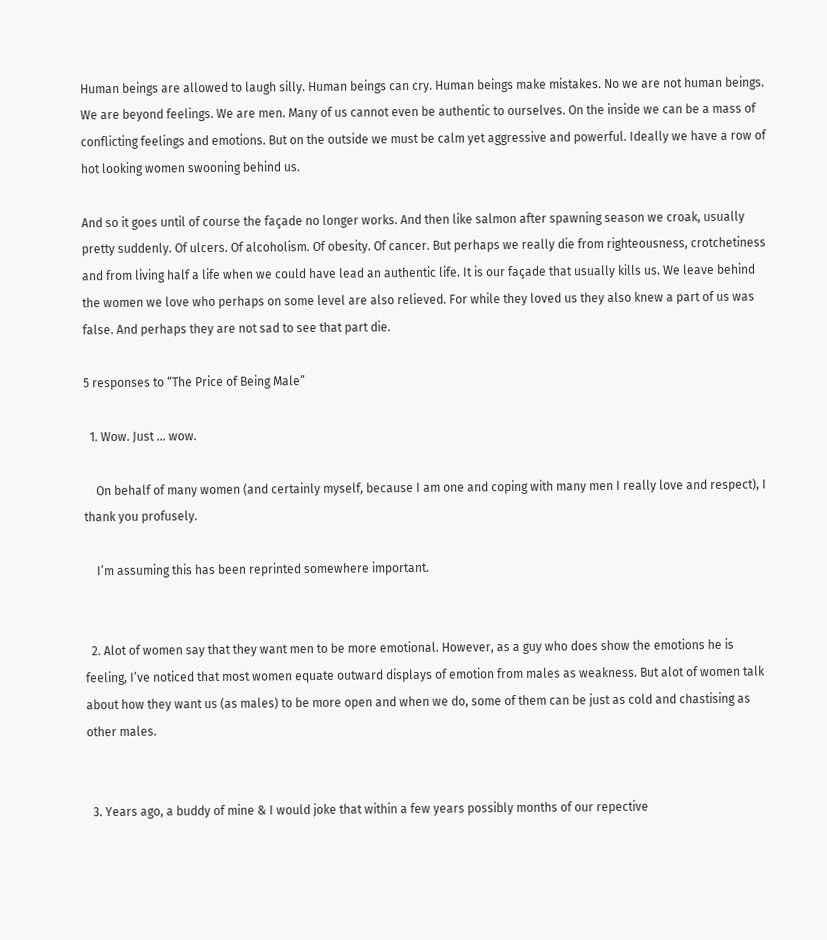Human beings are allowed to laugh silly. Human beings can cry. Human beings make mistakes. No we are not human beings. We are beyond feelings. We are men. Many of us cannot even be authentic to ourselves. On the inside we can be a mass of conflicting feelings and emotions. But on the outside we must be calm yet aggressive and powerful. Ideally we have a row of hot looking women swooning behind us.

And so it goes until of course the façade no longer works. And then like salmon after spawning season we croak, usually pretty suddenly. Of ulcers. Of alcoholism. Of obesity. Of cancer. But perhaps we really die from righteousness, crotchetiness and from living half a life when we could have lead an authentic life. It is our façade that usually kills us. We leave behind the women we love who perhaps on some level are also relieved. For while they loved us they also knew a part of us was false. And perhaps they are not sad to see that part die.

5 responses to “The Price of Being Male”

  1. Wow. Just … wow.

    On behalf of many women (and certainly myself, because I am one and coping with many men I really love and respect), I thank you profusely.

    I’m assuming this has been reprinted somewhere important.


  2. Alot of women say that they want men to be more emotional. However, as a guy who does show the emotions he is feeling, I’ve noticed that most women equate outward displays of emotion from males as weakness. But alot of women talk about how they want us (as males) to be more open and when we do, some of them can be just as cold and chastising as other males.


  3. Years ago, a buddy of mine & I would joke that within a few years possibly months of our repective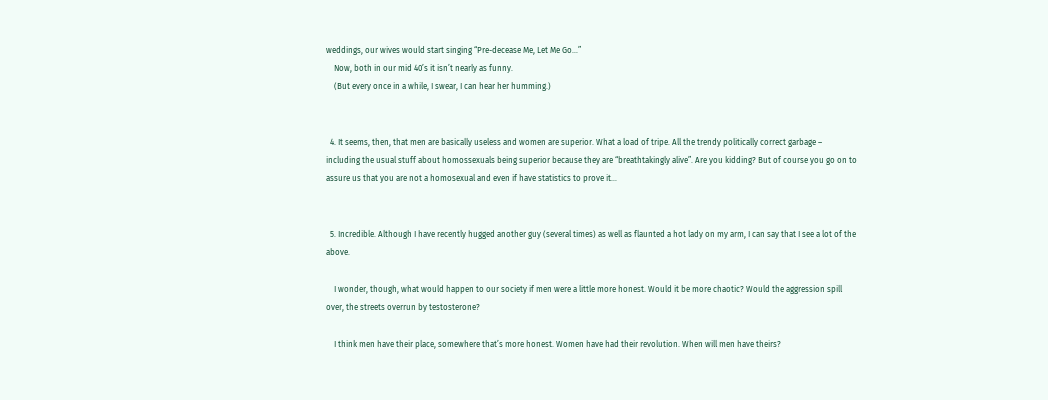weddings, our wives would start singing “Pre-decease Me, Let Me Go…”
    Now, both in our mid 40’s it isn’t nearly as funny.
    (But every once in a while, I swear, I can hear her humming.)


  4. It seems, then, that men are basically useless and women are superior. What a load of tripe. All the trendy politically correct garbage – including the usual stuff about homossexuals being superior because they are “breathtakingly alive”. Are you kidding? But of course you go on to assure us that you are not a homosexual and even if have statistics to prove it…


  5. Incredible. Although I have recently hugged another guy (several times) as well as flaunted a hot lady on my arm, I can say that I see a lot of the above.

    I wonder, though, what would happen to our society if men were a little more honest. Would it be more chaotic? Would the aggression spill over, the streets overrun by testosterone?

    I think men have their place, somewhere that’s more honest. Women have had their revolution. When will men have theirs?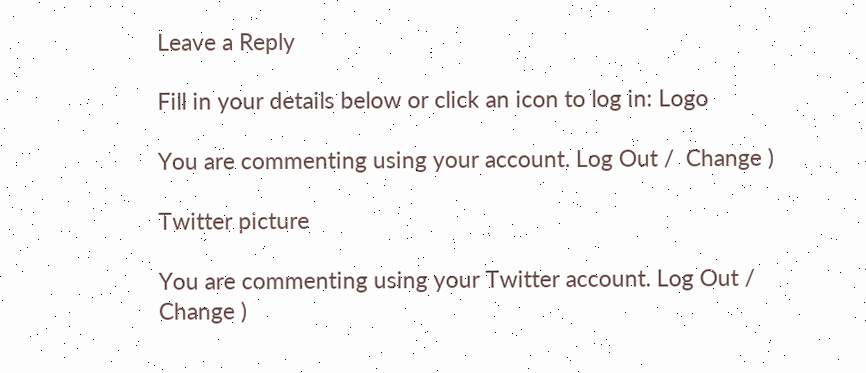Leave a Reply

Fill in your details below or click an icon to log in: Logo

You are commenting using your account. Log Out /  Change )

Twitter picture

You are commenting using your Twitter account. Log Out /  Change )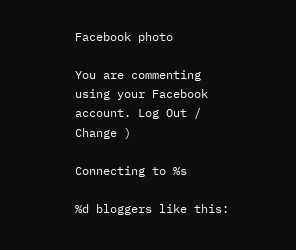Facebook photo

You are commenting using your Facebook account. Log Out /  Change )

Connecting to %s

%d bloggers like this: